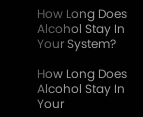How Long Does Alcohol Stay In Your System?

How Long Does Alcohol Stay In Your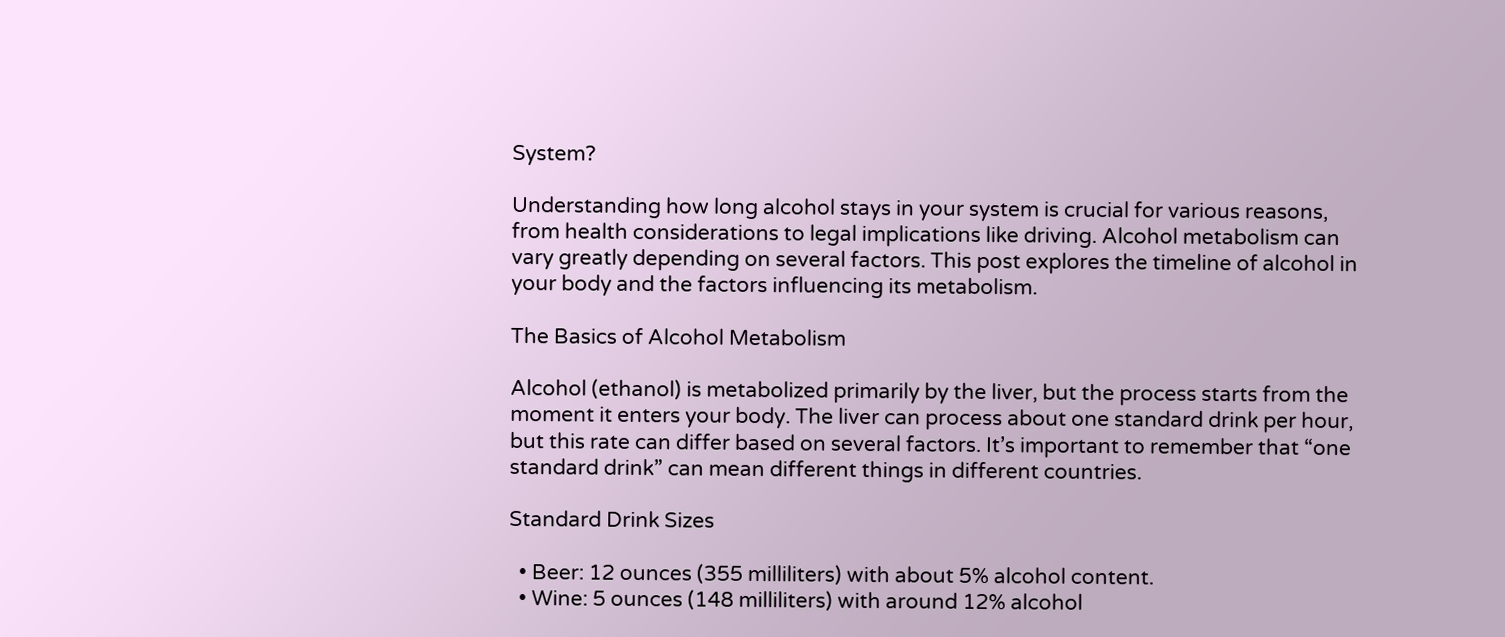System?

Understanding how long alcohol stays in your system is crucial for various reasons, from health considerations to legal implications like driving. Alcohol metabolism can vary greatly depending on several factors. This post explores the timeline of alcohol in your body and the factors influencing its metabolism.

The Basics of Alcohol Metabolism

Alcohol (ethanol) is metabolized primarily by the liver, but the process starts from the moment it enters your body. The liver can process about one standard drink per hour, but this rate can differ based on several factors. It’s important to remember that “one standard drink” can mean different things in different countries.

Standard Drink Sizes

  • Beer: 12 ounces (355 milliliters) with about 5% alcohol content.
  • Wine: 5 ounces (148 milliliters) with around 12% alcohol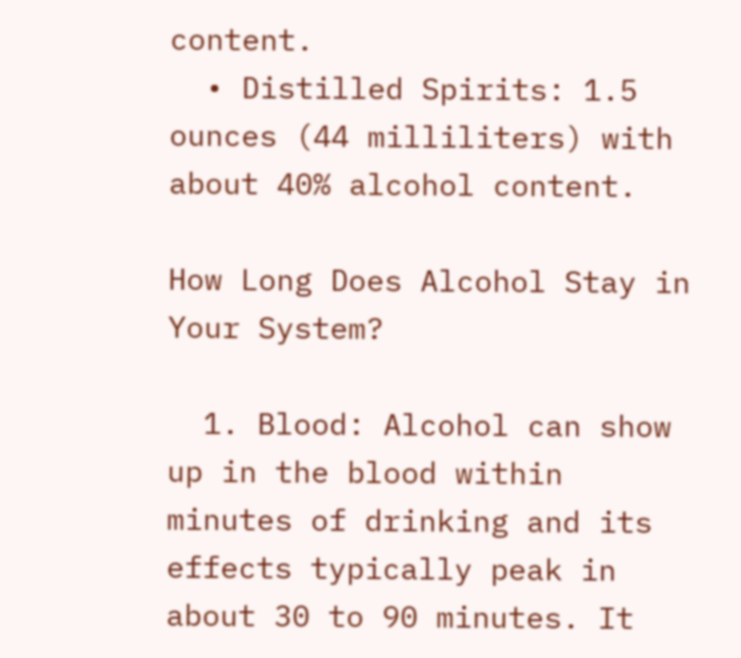content.
  • Distilled Spirits: 1.5 ounces (44 milliliters) with about 40% alcohol content.

How Long Does Alcohol Stay in Your System?

  1. Blood: Alcohol can show up in the blood within minutes of drinking and its effects typically peak in about 30 to 90 minutes. It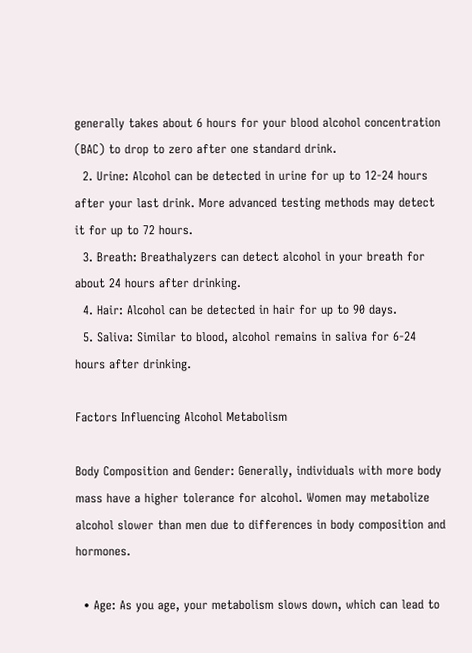generally takes about 6 hours for your blood alcohol concentration (BAC) to drop to zero after one standard drink.
  2. Urine: Alcohol can be detected in urine for up to 12-24 hours after your last drink. More advanced testing methods may detect it for up to 72 hours.
  3. Breath: Breathalyzers can detect alcohol in your breath for about 24 hours after drinking.
  4. Hair: Alcohol can be detected in hair for up to 90 days.
  5. Saliva: Similar to blood, alcohol remains in saliva for 6-24 hours after drinking.

Factors Influencing Alcohol Metabolism

Body Composition and Gender: Generally, individuals with more body mass have a higher tolerance for alcohol. Women may metabolize alcohol slower than men due to differences in body composition and hormones.

  • Age: As you age, your metabolism slows down, which can lead to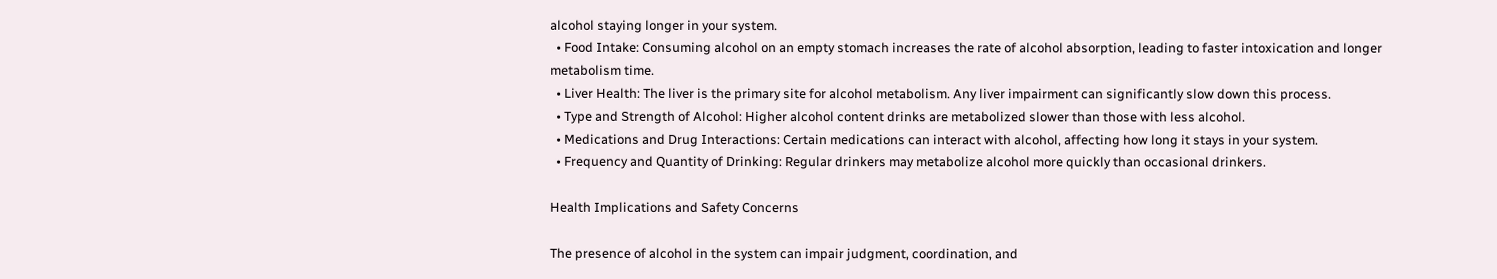alcohol staying longer in your system.
  • Food Intake: Consuming alcohol on an empty stomach increases the rate of alcohol absorption, leading to faster intoxication and longer metabolism time.
  • Liver Health: The liver is the primary site for alcohol metabolism. Any liver impairment can significantly slow down this process.
  • Type and Strength of Alcohol: Higher alcohol content drinks are metabolized slower than those with less alcohol.
  • Medications and Drug Interactions: Certain medications can interact with alcohol, affecting how long it stays in your system.
  • Frequency and Quantity of Drinking: Regular drinkers may metabolize alcohol more quickly than occasional drinkers.

Health Implications and Safety Concerns

The presence of alcohol in the system can impair judgment, coordination, and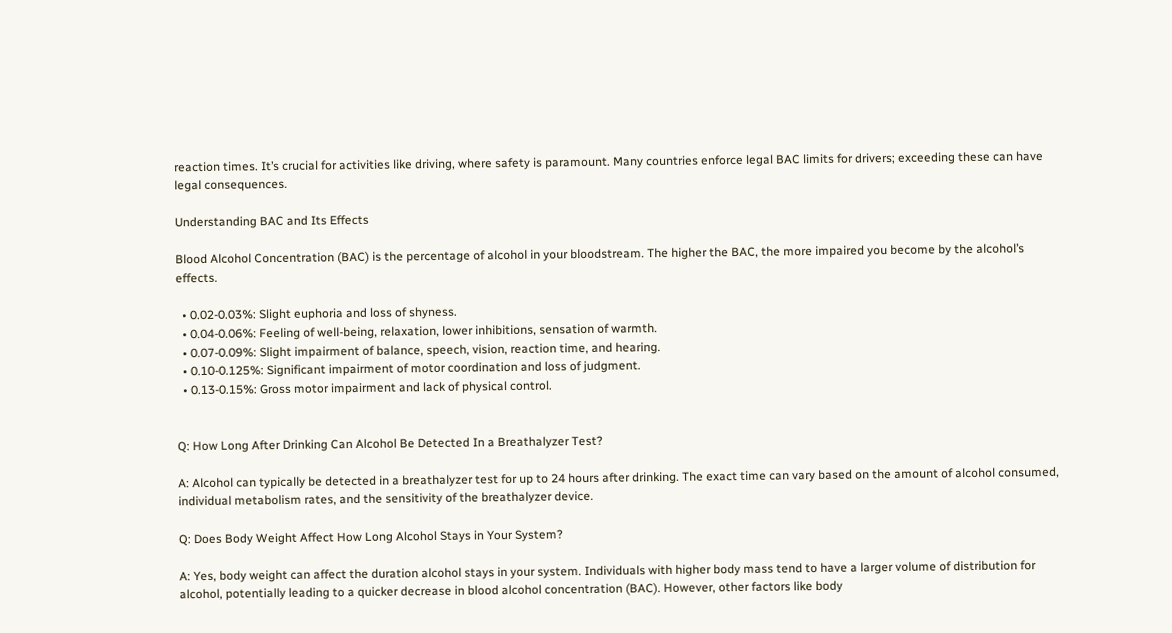reaction times. It’s crucial for activities like driving, where safety is paramount. Many countries enforce legal BAC limits for drivers; exceeding these can have legal consequences.

Understanding BAC and Its Effects

Blood Alcohol Concentration (BAC) is the percentage of alcohol in your bloodstream. The higher the BAC, the more impaired you become by the alcohol’s effects.

  • 0.02-0.03%: Slight euphoria and loss of shyness.
  • 0.04-0.06%: Feeling of well-being, relaxation, lower inhibitions, sensation of warmth.
  • 0.07-0.09%: Slight impairment of balance, speech, vision, reaction time, and hearing.
  • 0.10-0.125%: Significant impairment of motor coordination and loss of judgment.
  • 0.13-0.15%: Gross motor impairment and lack of physical control.


Q: How Long After Drinking Can Alcohol Be Detected In a Breathalyzer Test?

A: Alcohol can typically be detected in a breathalyzer test for up to 24 hours after drinking. The exact time can vary based on the amount of alcohol consumed, individual metabolism rates, and the sensitivity of the breathalyzer device.

Q: Does Body Weight Affect How Long Alcohol Stays in Your System?

A: Yes, body weight can affect the duration alcohol stays in your system. Individuals with higher body mass tend to have a larger volume of distribution for alcohol, potentially leading to a quicker decrease in blood alcohol concentration (BAC). However, other factors like body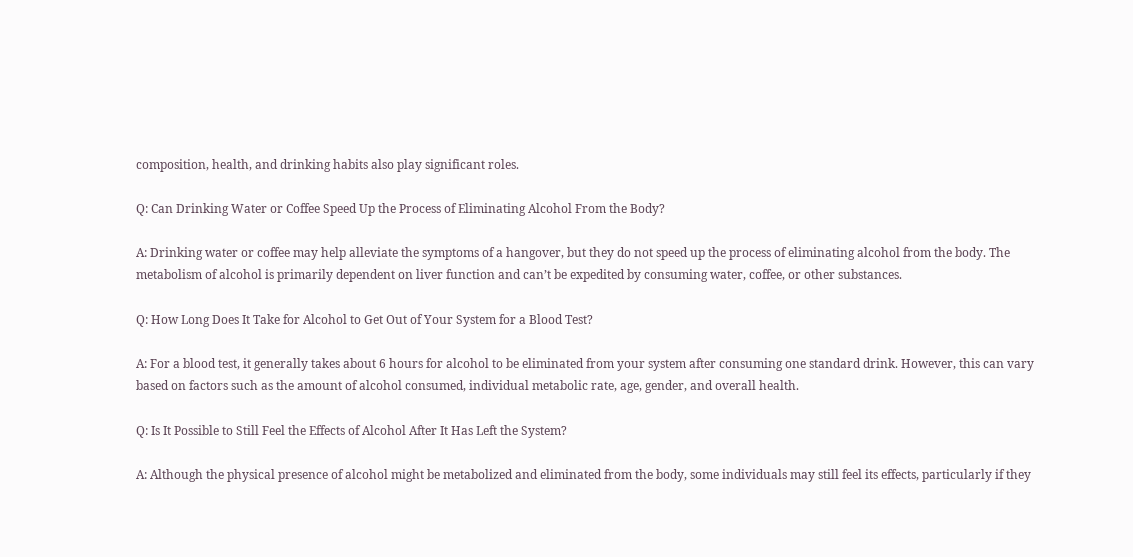composition, health, and drinking habits also play significant roles.

Q: Can Drinking Water or Coffee Speed Up the Process of Eliminating Alcohol From the Body?

A: Drinking water or coffee may help alleviate the symptoms of a hangover, but they do not speed up the process of eliminating alcohol from the body. The metabolism of alcohol is primarily dependent on liver function and can’t be expedited by consuming water, coffee, or other substances.

Q: How Long Does It Take for Alcohol to Get Out of Your System for a Blood Test?

A: For a blood test, it generally takes about 6 hours for alcohol to be eliminated from your system after consuming one standard drink. However, this can vary based on factors such as the amount of alcohol consumed, individual metabolic rate, age, gender, and overall health.

Q: Is It Possible to Still Feel the Effects of Alcohol After It Has Left the System?

A: Although the physical presence of alcohol might be metabolized and eliminated from the body, some individuals may still feel its effects, particularly if they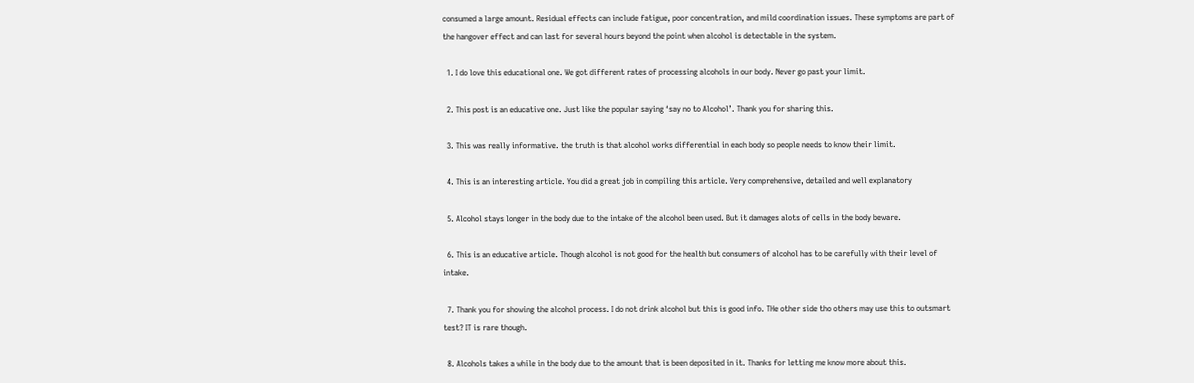consumed a large amount. Residual effects can include fatigue, poor concentration, and mild coordination issues. These symptoms are part of the hangover effect and can last for several hours beyond the point when alcohol is detectable in the system.

  1. I do love this educational one. We got different rates of processing alcohols in our body. Never go past your limit.

  2. This post is an educative one. Just like the popular saying ‘say no to Alcohol’. Thank you for sharing this.

  3. This was really informative. the truth is that alcohol works differential in each body so people needs to know their limit.

  4. This is an interesting article. You did a great job in compiling this article. Very comprehensive, detailed and well explanatory

  5. Alcohol stays longer in the body due to the intake of the alcohol been used. But it damages alots of cells in the body beware.

  6. This is an educative article. Though alcohol is not good for the health but consumers of alcohol has to be carefully with their level of intake.

  7. Thank you for showing the alcohol process. I do not drink alcohol but this is good info. THe other side tho others may use this to outsmart test? IT is rare though.

  8. Alcohols takes a while in the body due to the amount that is been deposited in it. Thanks for letting me know more about this.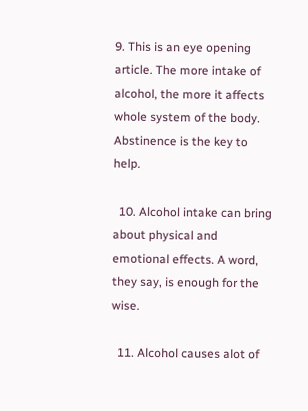9. This is an eye opening article. The more intake of alcohol, the more it affects whole system of the body. Abstinence is the key to help.

  10. Alcohol intake can bring about physical and emotional effects. A word, they say, is enough for the wise.

  11. Alcohol causes alot of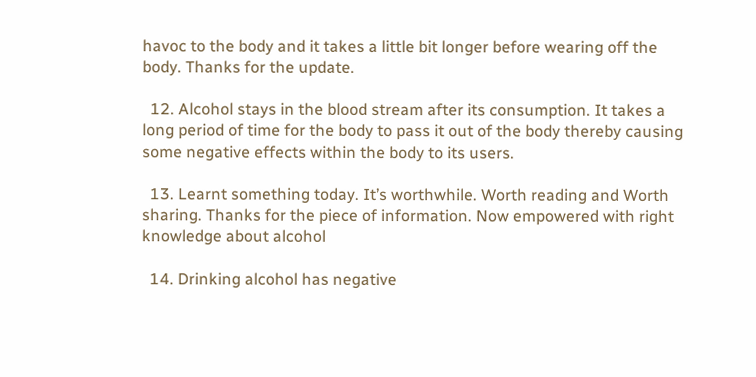havoc to the body and it takes a little bit longer before wearing off the body. Thanks for the update.

  12. Alcohol stays in the blood stream after its consumption. It takes a long period of time for the body to pass it out of the body thereby causing some negative effects within the body to its users.

  13. Learnt something today. It’s worthwhile. Worth reading and Worth sharing. Thanks for the piece of information. Now empowered with right knowledge about alcohol

  14. Drinking alcohol has negative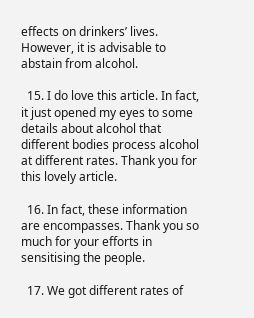effects on drinkers’ lives. However, it is advisable to abstain from alcohol.

  15. I do love this article. In fact, it just opened my eyes to some details about alcohol that different bodies process alcohol at different rates. Thank you for this lovely article.

  16. In fact, these information are encompasses. Thank you so much for your efforts in sensitising the people.

  17. We got different rates of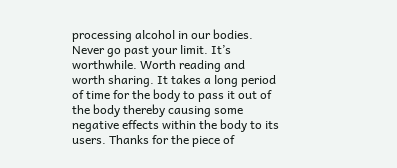processing alcohol in our bodies. Never go past your limit. It’s worthwhile. Worth reading and worth sharing. It takes a long period of time for the body to pass it out of the body thereby causing some negative effects within the body to its users. Thanks for the piece of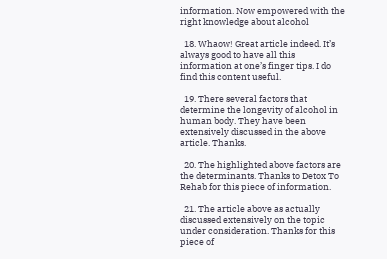information. Now empowered with the right knowledge about alcohol

  18. Whaow! Great article indeed. It’s always good to have all this information at one’s finger tips. I do find this content useful.

  19. There several factors that determine the longevity of alcohol in human body. They have been extensively discussed in the above article. Thanks.

  20. The highlighted above factors are the determinants. Thanks to Detox To Rehab for this piece of information.

  21. The article above as actually discussed extensively on the topic under consideration. Thanks for this piece of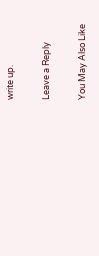write up.

Leave a Reply

You May Also Like